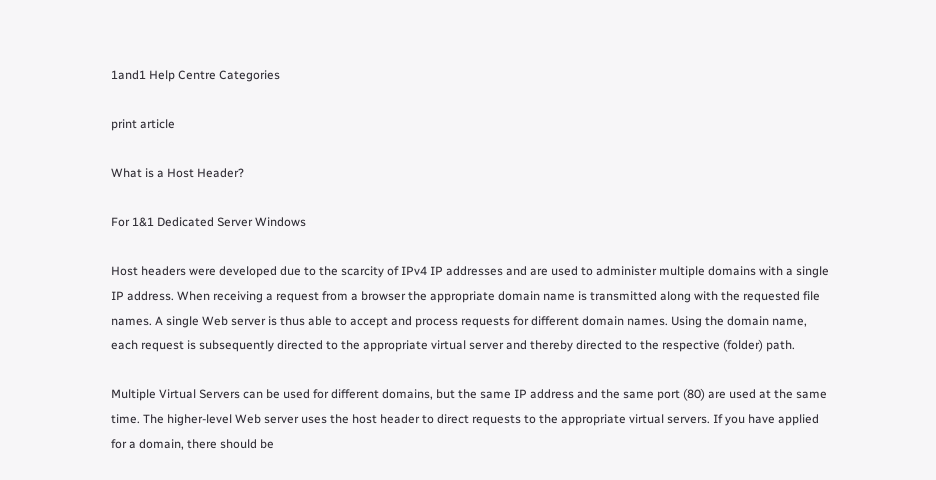1and1 Help Centre Categories

print article

What is a Host Header?

For 1&1 Dedicated Server Windows

Host headers were developed due to the scarcity of IPv4 IP addresses and are used to administer multiple domains with a single IP address. When receiving a request from a browser the appropriate domain name is transmitted along with the requested file names. A single Web server is thus able to accept and process requests for different domain names. Using the domain name, each request is subsequently directed to the appropriate virtual server and thereby directed to the respective (folder) path.

Multiple Virtual Servers can be used for different domains, but the same IP address and the same port (80) are used at the same time. The higher-level Web server uses the host header to direct requests to the appropriate virtual servers. If you have applied for a domain, there should be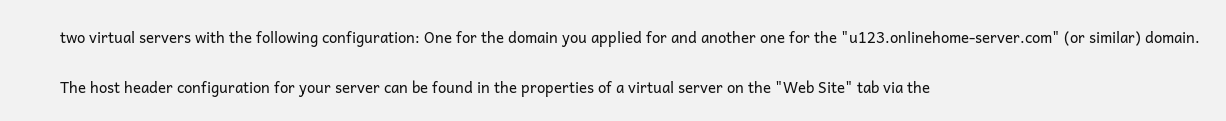two virtual servers with the following configuration: One for the domain you applied for and another one for the "u123.onlinehome-server.com" (or similar) domain.

The host header configuration for your server can be found in the properties of a virtual server on the "Web Site" tab via the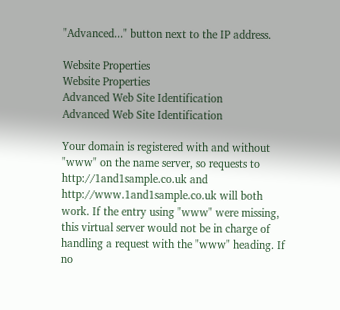"Advanced..." button next to the IP address.

Website Properties
Website Properties
Advanced Web Site Identification
Advanced Web Site Identification

Your domain is registered with and without "www" on the name server, so requests to http://1and1sample.co.uk and http://www.1and1sample.co.uk will both work. If the entry using "www" were missing, this virtual server would not be in charge of handling a request with the "www" heading. If no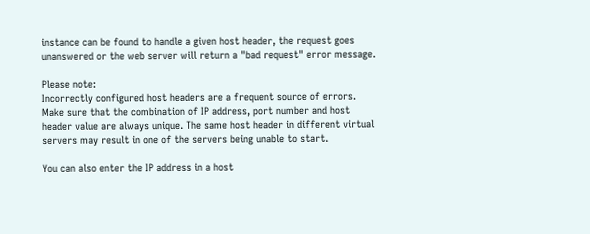instance can be found to handle a given host header, the request goes unanswered or the web server will return a "bad request" error message.

Please note:
Incorrectly configured host headers are a frequent source of errors. Make sure that the combination of IP address, port number and host header value are always unique. The same host header in different virtual servers may result in one of the servers being unable to start.

You can also enter the IP address in a host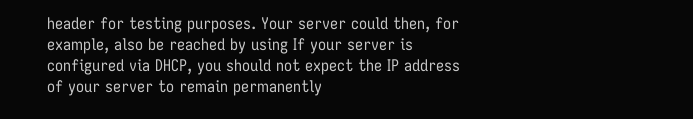header for testing purposes. Your server could then, for example, also be reached by using If your server is configured via DHCP, you should not expect the IP address of your server to remain permanently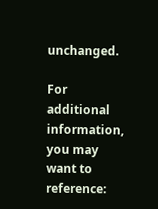unchanged.

For additional information, you may want to reference: